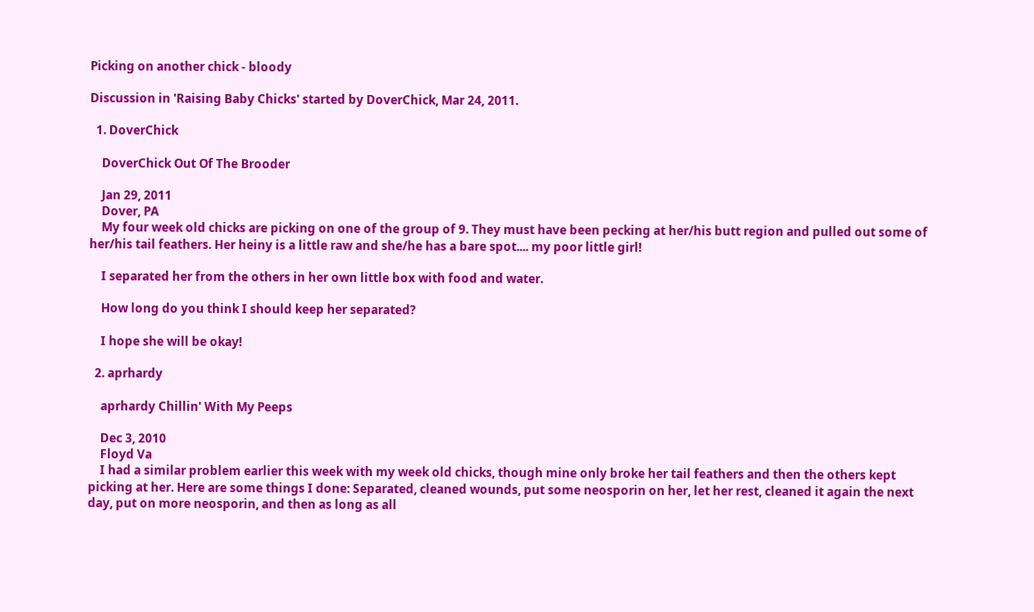Picking on another chick - bloody

Discussion in 'Raising Baby Chicks' started by DoverChick, Mar 24, 2011.

  1. DoverChick

    DoverChick Out Of The Brooder

    Jan 29, 2011
    Dover, PA
    My four week old chicks are picking on one of the group of 9. They must have been pecking at her/his butt region and pulled out some of her/his tail feathers. Her heiny is a little raw and she/he has a bare spot.... my poor little girl!

    I separated her from the others in her own little box with food and water.

    How long do you think I should keep her separated?

    I hope she will be okay!

  2. aprhardy

    aprhardy Chillin' With My Peeps

    Dec 3, 2010
    Floyd Va
    I had a similar problem earlier this week with my week old chicks, though mine only broke her tail feathers and then the others kept picking at her. Here are some things I done: Separated, cleaned wounds, put some neosporin on her, let her rest, cleaned it again the next day, put on more neosporin, and then as long as all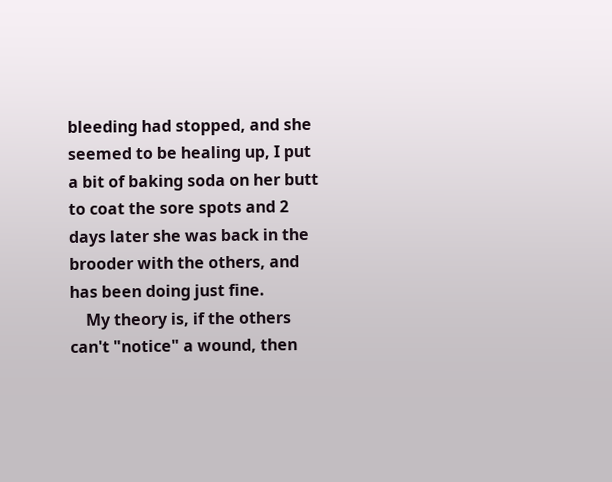bleeding had stopped, and she seemed to be healing up, I put a bit of baking soda on her butt to coat the sore spots and 2 days later she was back in the brooder with the others, and has been doing just fine.
    My theory is, if the others can't "notice" a wound, then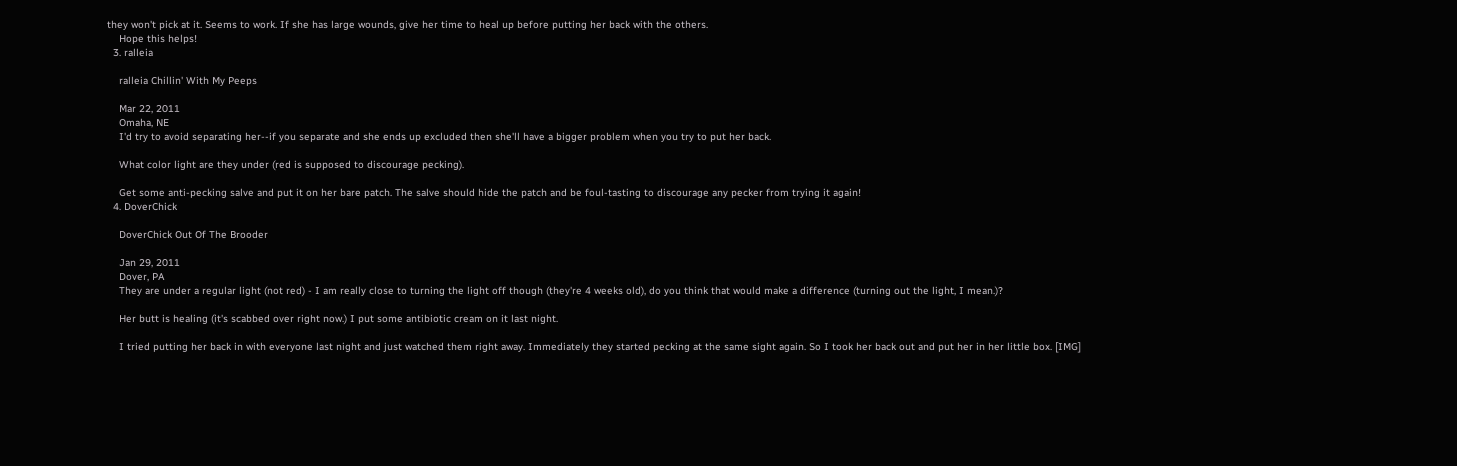they won't pick at it. Seems to work. If she has large wounds, give her time to heal up before putting her back with the others.
    Hope this helps!
  3. ralleia

    ralleia Chillin' With My Peeps

    Mar 22, 2011
    Omaha, NE
    I'd try to avoid separating her--if you separate and she ends up excluded then she'll have a bigger problem when you try to put her back.

    What color light are they under (red is supposed to discourage pecking).

    Get some anti-pecking salve and put it on her bare patch. The salve should hide the patch and be foul-tasting to discourage any pecker from trying it again!
  4. DoverChick

    DoverChick Out Of The Brooder

    Jan 29, 2011
    Dover, PA
    They are under a regular light (not red) - I am really close to turning the light off though (they're 4 weeks old), do you think that would make a difference (turning out the light, I mean.)?

    Her butt is healing (it's scabbed over right now.) I put some antibiotic cream on it last night.

    I tried putting her back in with everyone last night and just watched them right away. Immediately they started pecking at the same sight again. So I took her back out and put her in her little box. [IMG]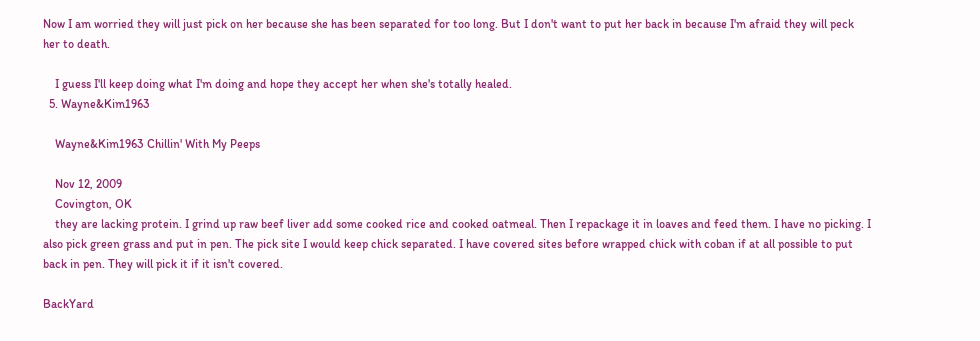Now I am worried they will just pick on her because she has been separated for too long. But I don't want to put her back in because I'm afraid they will peck her to death.

    I guess I'll keep doing what I'm doing and hope they accept her when she's totally healed.
  5. Wayne&Kim1963

    Wayne&Kim1963 Chillin' With My Peeps

    Nov 12, 2009
    Covington, OK
    they are lacking protein. I grind up raw beef liver add some cooked rice and cooked oatmeal. Then I repackage it in loaves and feed them. I have no picking. I also pick green grass and put in pen. The pick site I would keep chick separated. I have covered sites before wrapped chick with coban if at all possible to put back in pen. They will pick it if it isn't covered.

BackYard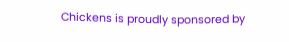Chickens is proudly sponsored by